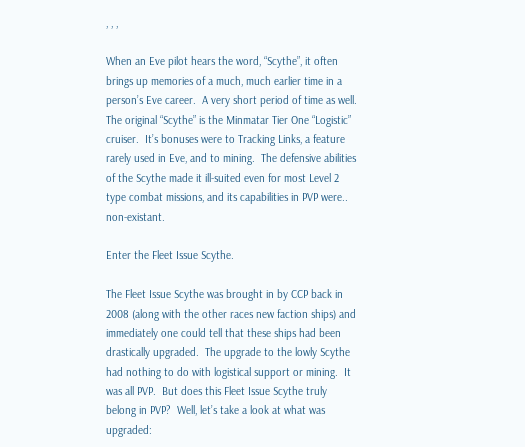, , ,

When an Eve pilot hears the word, “Scythe”, it often brings up memories of a much, much earlier time in a person’s Eve career.  A very short period of time as well.  The original “Scythe” is the Minmatar Tier One “Logistic” cruiser.  It’s bonuses were to Tracking Links, a feature rarely used in Eve, and to mining.  The defensive abilities of the Scythe made it ill-suited even for most Level 2 type combat missions, and its capabilities in PVP were.. non-existant.

Enter the Fleet Issue Scythe.

The Fleet Issue Scythe was brought in by CCP back in 2008 (along with the other races new faction ships) and immediately one could tell that these ships had been drastically upgraded.  The upgrade to the lowly Scythe had nothing to do with logistical support or mining.  It was all PVP.  But does this Fleet Issue Scythe truly belong in PVP?  Well, let’s take a look at what was upgraded: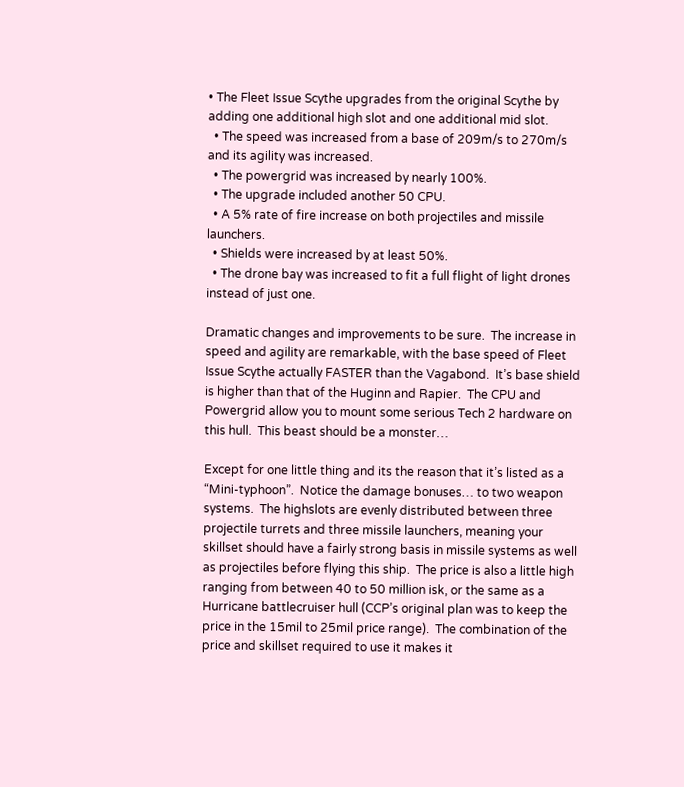• The Fleet Issue Scythe upgrades from the original Scythe by adding one additional high slot and one additional mid slot.
  • The speed was increased from a base of 209m/s to 270m/s and its agility was increased.
  • The powergrid was increased by nearly 100%.
  • The upgrade included another 50 CPU.
  • A 5% rate of fire increase on both projectiles and missile launchers.
  • Shields were increased by at least 50%.
  • The drone bay was increased to fit a full flight of light drones instead of just one.

Dramatic changes and improvements to be sure.  The increase in speed and agility are remarkable, with the base speed of Fleet Issue Scythe actually FASTER than the Vagabond.  It’s base shield is higher than that of the Huginn and Rapier.  The CPU and Powergrid allow you to mount some serious Tech 2 hardware on this hull.  This beast should be a monster…

Except for one little thing and its the reason that it’s listed as a “Mini-typhoon”.  Notice the damage bonuses… to two weapon systems.  The highslots are evenly distributed between three projectile turrets and three missile launchers, meaning your skillset should have a fairly strong basis in missile systems as well as projectiles before flying this ship.  The price is also a little high ranging from between 40 to 50 million isk, or the same as a Hurricane battlecruiser hull (CCP’s original plan was to keep the price in the 15mil to 25mil price range).  The combination of the price and skillset required to use it makes it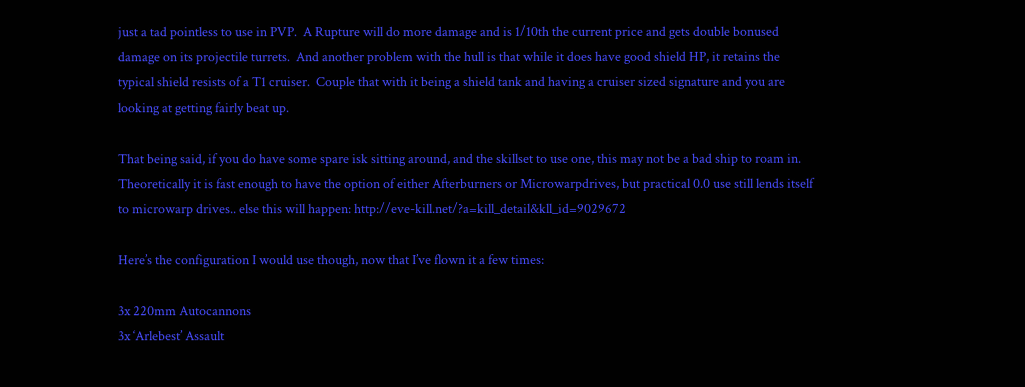just a tad pointless to use in PVP.  A Rupture will do more damage and is 1/10th the current price and gets double bonused damage on its projectile turrets.  And another problem with the hull is that while it does have good shield HP, it retains the typical shield resists of a T1 cruiser.  Couple that with it being a shield tank and having a cruiser sized signature and you are looking at getting fairly beat up.

That being said, if you do have some spare isk sitting around, and the skillset to use one, this may not be a bad ship to roam in.  Theoretically it is fast enough to have the option of either Afterburners or Microwarpdrives, but practical 0.0 use still lends itself to microwarp drives.. else this will happen: http://eve-kill.net/?a=kill_detail&kll_id=9029672

Here’s the configuration I would use though, now that I’ve flown it a few times:

3x 220mm Autocannons
3x ‘Arlebest’ Assault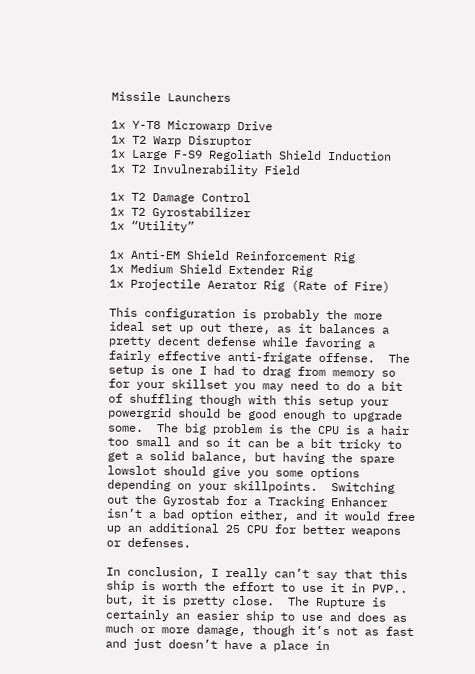Missile Launchers

1x Y-T8 Microwarp Drive
1x T2 Warp Disruptor
1x Large F-S9 Regoliath Shield Induction
1x T2 Invulnerability Field

1x T2 Damage Control
1x T2 Gyrostabilizer
1x “Utility”

1x Anti-EM Shield Reinforcement Rig
1x Medium Shield Extender Rig
1x Projectile Aerator Rig (Rate of Fire)

This configuration is probably the more ideal set up out there, as it balances a pretty decent defense while favoring a fairly effective anti-frigate offense.  The setup is one I had to drag from memory so for your skillset you may need to do a bit of shuffling though with this setup your powergrid should be good enough to upgrade some.  The big problem is the CPU is a hair too small and so it can be a bit tricky to get a solid balance, but having the spare lowslot should give you some options depending on your skillpoints.  Switching out the Gyrostab for a Tracking Enhancer isn’t a bad option either, and it would free up an additional 25 CPU for better weapons or defenses.

In conclusion, I really can’t say that this ship is worth the effort to use it in PVP.. but, it is pretty close.  The Rupture is certainly an easier ship to use and does as much or more damage, though it’s not as fast and just doesn’t have a place in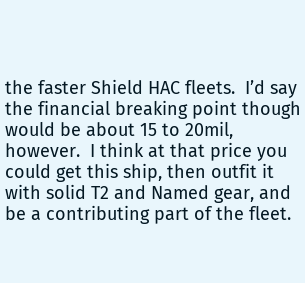the faster Shield HAC fleets.  I’d say the financial breaking point though would be about 15 to 20mil, however.  I think at that price you could get this ship, then outfit it with solid T2 and Named gear, and be a contributing part of the fleet.